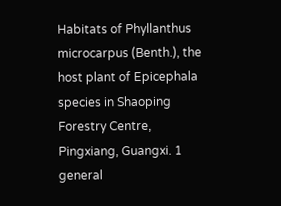Habitats of Phyllanthus microcarpus (Benth.), the host plant of Epicephala species in Shaoping Forestry Centre, Pingxiang, Guangxi. 1 general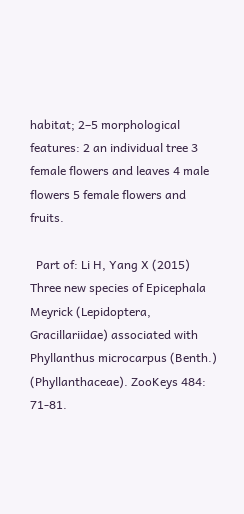habitat; 2–5 morphological features: 2 an individual tree 3 female flowers and leaves 4 male flowers 5 female flowers and fruits.

  Part of: Li H, Yang X (2015) Three new species of Epicephala Meyrick (Lepidoptera, Gracillariidae) associated with Phyllanthus microcarpus (Benth.) (Phyllanthaceae). ZooKeys 484: 71-81.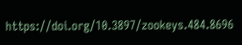https://doi.org/10.3897/zookeys.484.8696